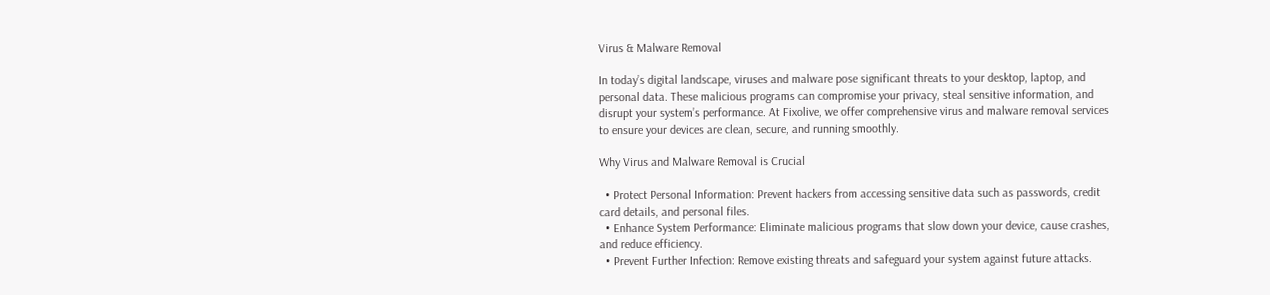Virus & Malware Removal

In today’s digital landscape, viruses and malware pose significant threats to your desktop, laptop, and personal data. These malicious programs can compromise your privacy, steal sensitive information, and disrupt your system’s performance. At Fixolive, we offer comprehensive virus and malware removal services to ensure your devices are clean, secure, and running smoothly.

Why Virus and Malware Removal is Crucial

  • Protect Personal Information: Prevent hackers from accessing sensitive data such as passwords, credit card details, and personal files.
  • Enhance System Performance: Eliminate malicious programs that slow down your device, cause crashes, and reduce efficiency.
  • Prevent Further Infection: Remove existing threats and safeguard your system against future attacks.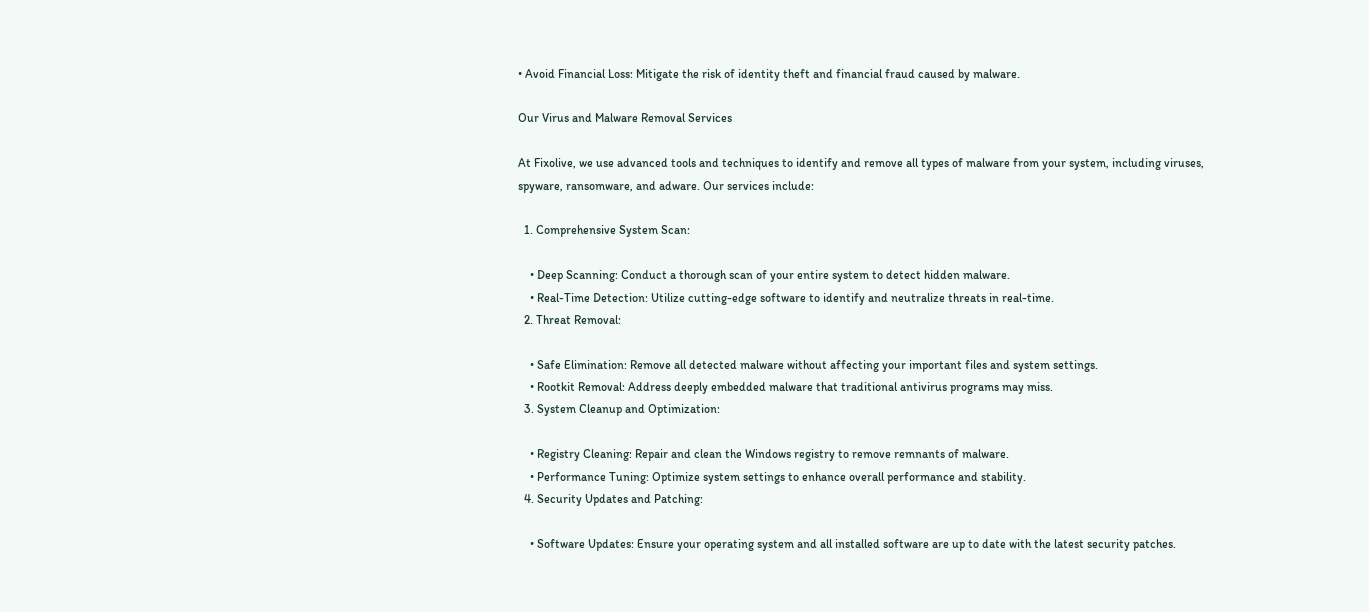• Avoid Financial Loss: Mitigate the risk of identity theft and financial fraud caused by malware.

Our Virus and Malware Removal Services

At Fixolive, we use advanced tools and techniques to identify and remove all types of malware from your system, including viruses, spyware, ransomware, and adware. Our services include:

  1. Comprehensive System Scan:

    • Deep Scanning: Conduct a thorough scan of your entire system to detect hidden malware.
    • Real-Time Detection: Utilize cutting-edge software to identify and neutralize threats in real-time.
  2. Threat Removal:

    • Safe Elimination: Remove all detected malware without affecting your important files and system settings.
    • Rootkit Removal: Address deeply embedded malware that traditional antivirus programs may miss.
  3. System Cleanup and Optimization:

    • Registry Cleaning: Repair and clean the Windows registry to remove remnants of malware.
    • Performance Tuning: Optimize system settings to enhance overall performance and stability.
  4. Security Updates and Patching:

    • Software Updates: Ensure your operating system and all installed software are up to date with the latest security patches.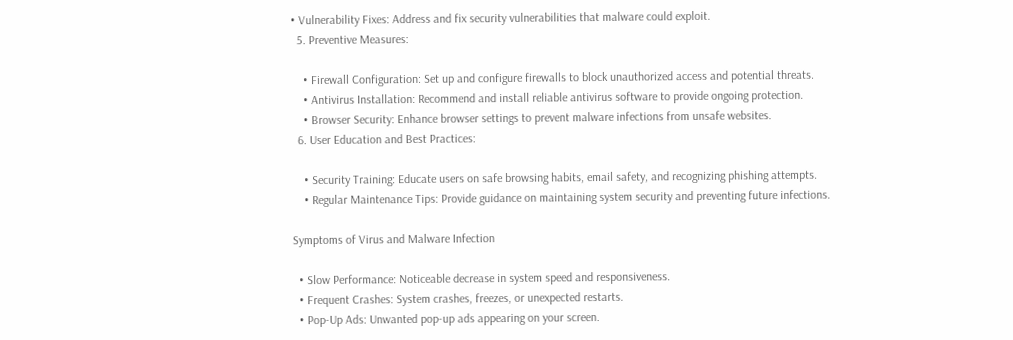• Vulnerability Fixes: Address and fix security vulnerabilities that malware could exploit.
  5. Preventive Measures:

    • Firewall Configuration: Set up and configure firewalls to block unauthorized access and potential threats.
    • Antivirus Installation: Recommend and install reliable antivirus software to provide ongoing protection.
    • Browser Security: Enhance browser settings to prevent malware infections from unsafe websites.
  6. User Education and Best Practices:

    • Security Training: Educate users on safe browsing habits, email safety, and recognizing phishing attempts.
    • Regular Maintenance Tips: Provide guidance on maintaining system security and preventing future infections.

Symptoms of Virus and Malware Infection

  • Slow Performance: Noticeable decrease in system speed and responsiveness.
  • Frequent Crashes: System crashes, freezes, or unexpected restarts.
  • Pop-Up Ads: Unwanted pop-up ads appearing on your screen.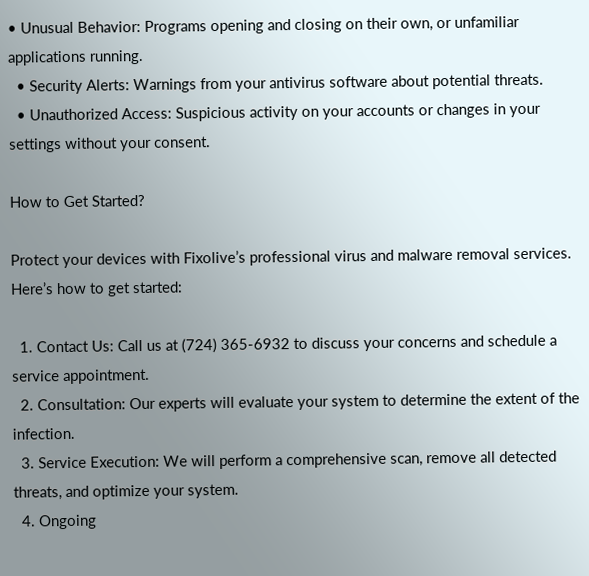• Unusual Behavior: Programs opening and closing on their own, or unfamiliar applications running.
  • Security Alerts: Warnings from your antivirus software about potential threats.
  • Unauthorized Access: Suspicious activity on your accounts or changes in your settings without your consent.

How to Get Started?

Protect your devices with Fixolive’s professional virus and malware removal services. Here’s how to get started:

  1. Contact Us: Call us at (724) 365-6932 to discuss your concerns and schedule a service appointment.
  2. Consultation: Our experts will evaluate your system to determine the extent of the infection.
  3. Service Execution: We will perform a comprehensive scan, remove all detected threats, and optimize your system.
  4. Ongoing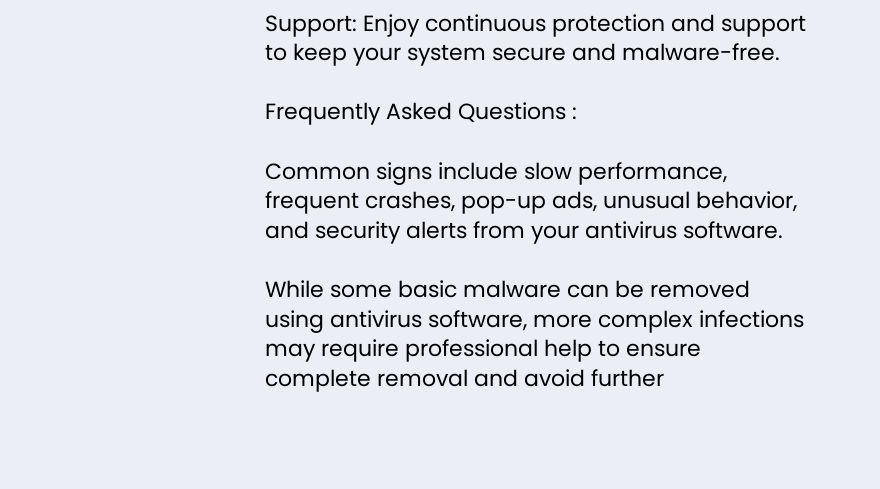Support: Enjoy continuous protection and support to keep your system secure and malware-free.

Frequently Asked Questions :

Common signs include slow performance, frequent crashes, pop-up ads, unusual behavior, and security alerts from your antivirus software.

While some basic malware can be removed using antivirus software, more complex infections may require professional help to ensure complete removal and avoid further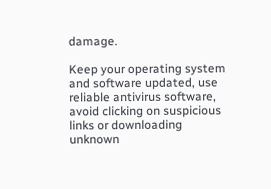damage.

Keep your operating system and software updated, use reliable antivirus software, avoid clicking on suspicious links or downloading unknown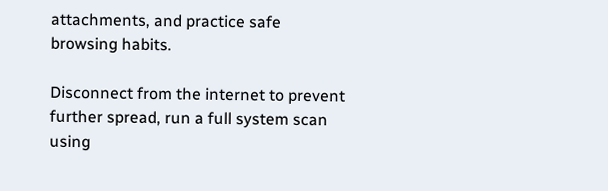attachments, and practice safe browsing habits.

Disconnect from the internet to prevent further spread, run a full system scan using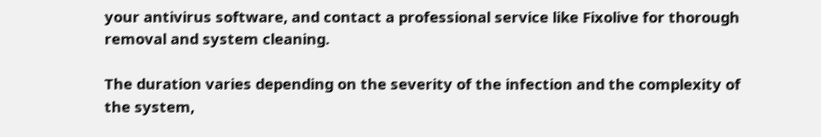your antivirus software, and contact a professional service like Fixolive for thorough removal and system cleaning.

The duration varies depending on the severity of the infection and the complexity of the system,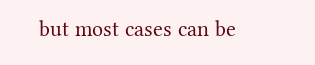but most cases can be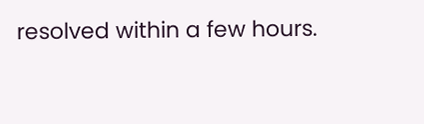resolved within a few hours.